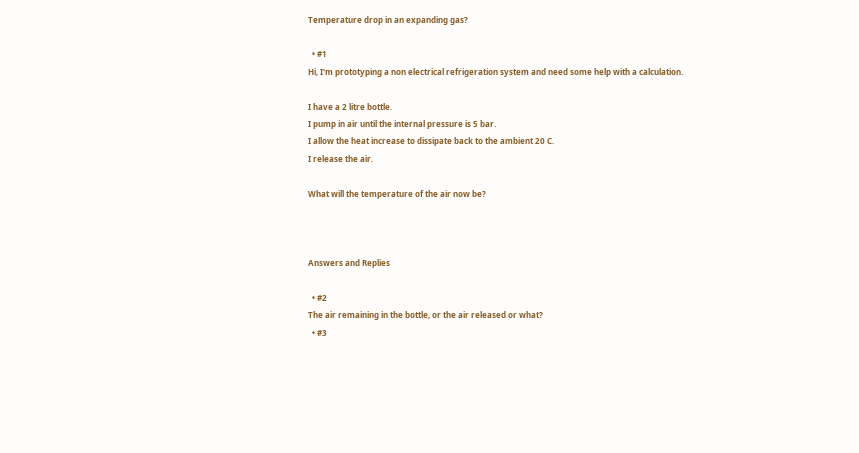Temperature drop in an expanding gas?

  • #1
Hi, I'm prototyping a non electrical refrigeration system and need some help with a calculation.

I have a 2 litre bottle.
I pump in air until the internal pressure is 5 bar.
I allow the heat increase to dissipate back to the ambient 20 C.
I release the air.

What will the temperature of the air now be?



Answers and Replies

  • #2
The air remaining in the bottle, or the air released or what?
  • #3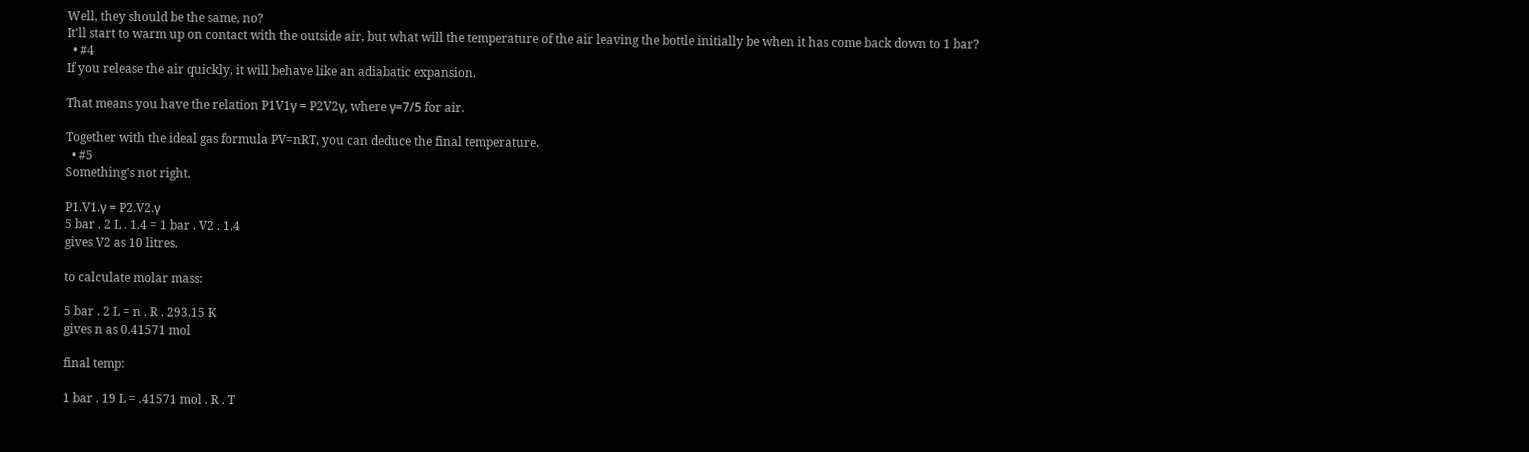Well, they should be the same, no?
It'll start to warm up on contact with the outside air, but what will the temperature of the air leaving the bottle initially be when it has come back down to 1 bar?
  • #4
If you release the air quickly, it will behave like an adiabatic expansion.

That means you have the relation P1V1γ = P2V2γ, where γ=7/5 for air.

Together with the ideal gas formula PV=nRT, you can deduce the final temperature.
  • #5
Something's not right.

P1.V1.γ = P2.V2.γ
5 bar . 2 L . 1.4 = 1 bar . V2 . 1.4
gives V2 as 10 litres.

to calculate molar mass:

5 bar . 2 L = n . R . 293.15 K
gives n as 0.41571 mol

final temp:

1 bar . 19 L = .41571 mol . R . T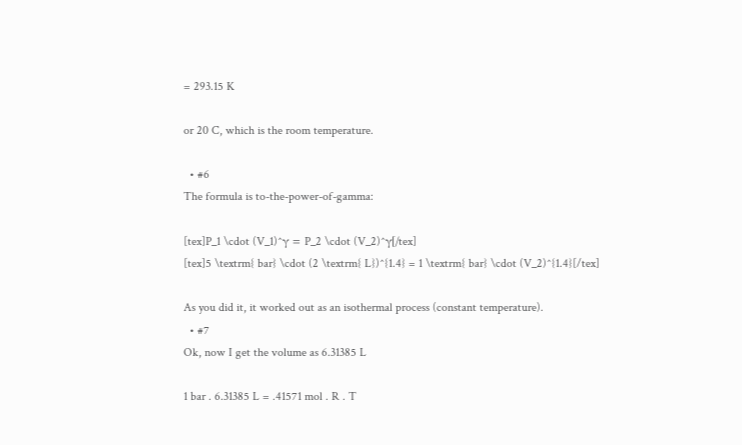= 293.15 K

or 20 C, which is the room temperature.

  • #6
The formula is to-the-power-of-gamma:

[tex]P_1 \cdot (V_1)^γ = P_2 \cdot (V_2)^γ[/tex]
[tex]5 \textrm{ bar} \cdot (2 \textrm{ L})^{1.4} = 1 \textrm{ bar} \cdot (V_2)^{1.4}[/tex]

As you did it, it worked out as an isothermal process (constant temperature).
  • #7
Ok, now I get the volume as 6.31385 L

1 bar . 6.31385 L = .41571 mol . R . T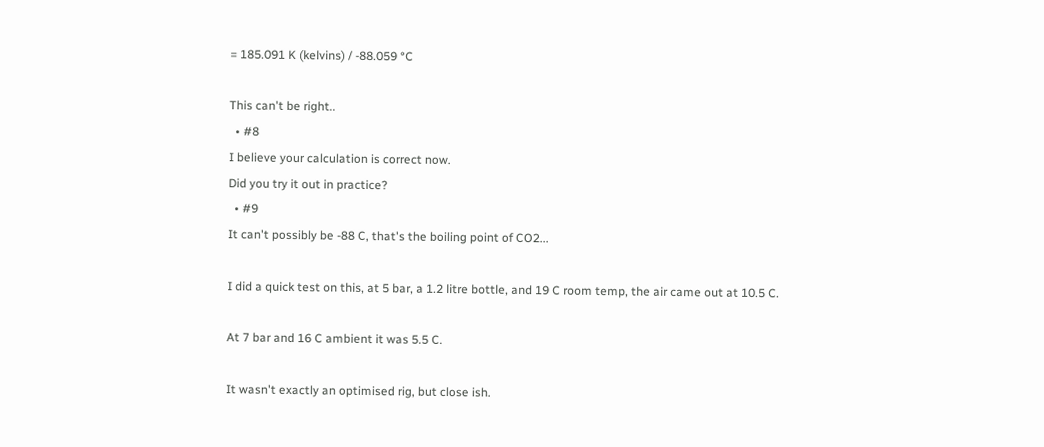= 185.091 K (kelvins) / -88.059 °C

This can't be right..
  • #8
I believe your calculation is correct now.
Did you try it out in practice?
  • #9
It can't possibly be -88 C, that's the boiling point of CO2...

I did a quick test on this, at 5 bar, a 1.2 litre bottle, and 19 C room temp, the air came out at 10.5 C.

At 7 bar and 16 C ambient it was 5.5 C.

It wasn't exactly an optimised rig, but close ish.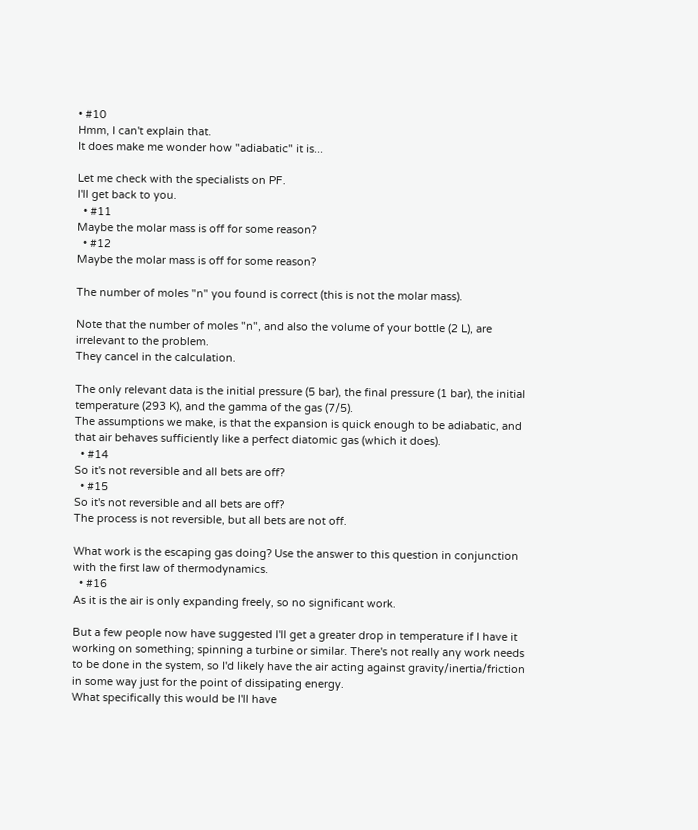• #10
Hmm, I can't explain that.
It does make me wonder how "adiabatic" it is...

Let me check with the specialists on PF.
I'll get back to you.
  • #11
Maybe the molar mass is off for some reason?
  • #12
Maybe the molar mass is off for some reason?

The number of moles "n" you found is correct (this is not the molar mass).

Note that the number of moles "n", and also the volume of your bottle (2 L), are irrelevant to the problem.
They cancel in the calculation.

The only relevant data is the initial pressure (5 bar), the final pressure (1 bar), the initial temperature (293 K), and the gamma of the gas (7/5).
The assumptions we make, is that the expansion is quick enough to be adiabatic, and that air behaves sufficiently like a perfect diatomic gas (which it does).
  • #14
So it's not reversible and all bets are off?
  • #15
So it's not reversible and all bets are off?
The process is not reversible, but all bets are not off.

What work is the escaping gas doing? Use the answer to this question in conjunction with the first law of thermodynamics.
  • #16
As it is the air is only expanding freely, so no significant work.

But a few people now have suggested I'll get a greater drop in temperature if I have it working on something; spinning a turbine or similar. There's not really any work needs to be done in the system, so I'd likely have the air acting against gravity/inertia/friction in some way just for the point of dissipating energy.
What specifically this would be I'll have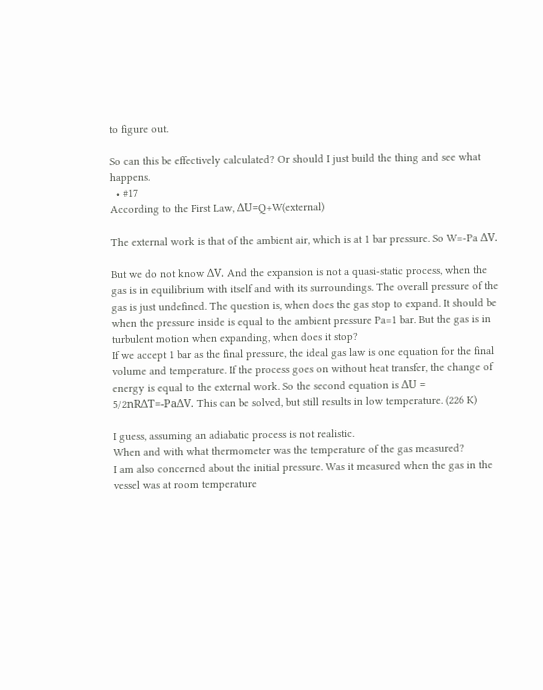to figure out.

So can this be effectively calculated? Or should I just build the thing and see what happens.
  • #17
According to the First Law, ΔU=Q+W(external)

The external work is that of the ambient air, which is at 1 bar pressure. So W=-Pa ΔV.

But we do not know ΔV. And the expansion is not a quasi-static process, when the gas is in equilibrium with itself and with its surroundings. The overall pressure of the gas is just undefined. The question is, when does the gas stop to expand. It should be when the pressure inside is equal to the ambient pressure Pa=1 bar. But the gas is in turbulent motion when expanding, when does it stop?
If we accept 1 bar as the final pressure, the ideal gas law is one equation for the final volume and temperature. If the process goes on without heat transfer, the change of energy is equal to the external work. So the second equation is ΔU = 5/2nRΔT=-PaΔV. This can be solved, but still results in low temperature. (226 K)

I guess, assuming an adiabatic process is not realistic.
When and with what thermometer was the temperature of the gas measured?
I am also concerned about the initial pressure. Was it measured when the gas in the vessel was at room temperature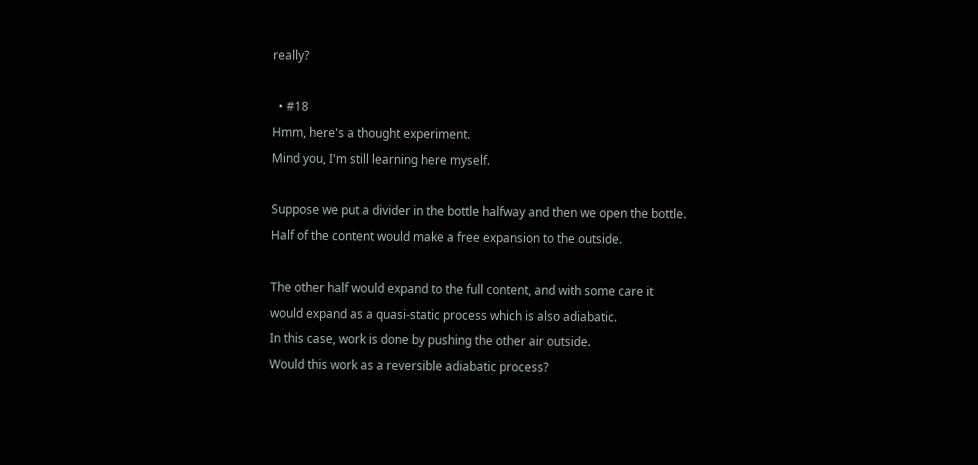really?

  • #18
Hmm, here's a thought experiment.
Mind you, I'm still learning here myself.

Suppose we put a divider in the bottle halfway and then we open the bottle.
Half of the content would make a free expansion to the outside.

The other half would expand to the full content, and with some care it would expand as a quasi-static process which is also adiabatic.
In this case, work is done by pushing the other air outside.
Would this work as a reversible adiabatic process?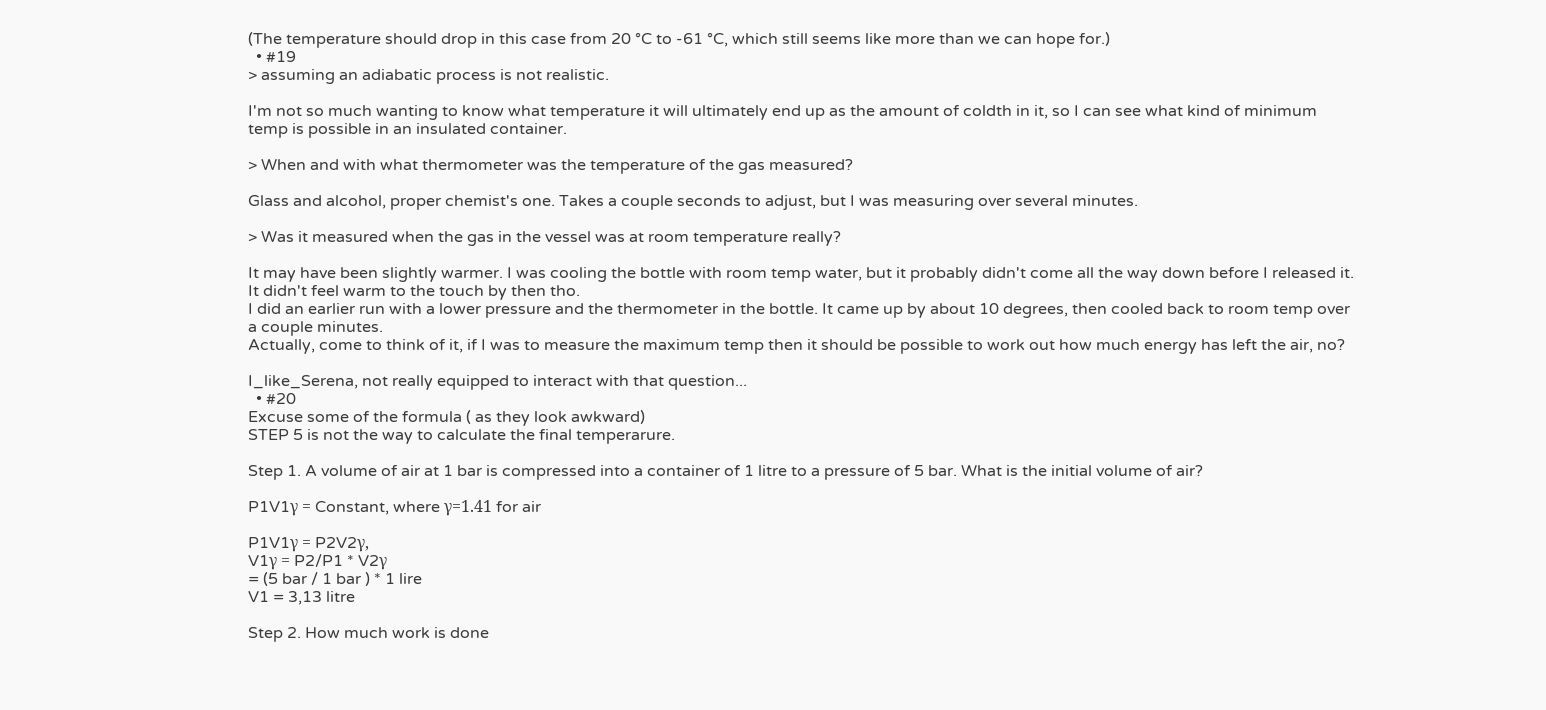(The temperature should drop in this case from 20 °C to -61 °C, which still seems like more than we can hope for.)
  • #19
> assuming an adiabatic process is not realistic.

I'm not so much wanting to know what temperature it will ultimately end up as the amount of coldth in it, so I can see what kind of minimum temp is possible in an insulated container.

> When and with what thermometer was the temperature of the gas measured?

Glass and alcohol, proper chemist's one. Takes a couple seconds to adjust, but I was measuring over several minutes.

> Was it measured when the gas in the vessel was at room temperature really?

It may have been slightly warmer. I was cooling the bottle with room temp water, but it probably didn't come all the way down before I released it. It didn't feel warm to the touch by then tho.
I did an earlier run with a lower pressure and the thermometer in the bottle. It came up by about 10 degrees, then cooled back to room temp over a couple minutes.
Actually, come to think of it, if I was to measure the maximum temp then it should be possible to work out how much energy has left the air, no?

I_like_Serena, not really equipped to interact with that question...
  • #20
Excuse some of the formula ( as they look awkward)
STEP 5 is not the way to calculate the final temperarure.

Step 1. A volume of air at 1 bar is compressed into a container of 1 litre to a pressure of 5 bar. What is the initial volume of air?

P1V1γ = Constant, where γ=1.41 for air

P1V1γ = P2V2γ,
V1γ = P2/P1 * V2γ
= (5 bar / 1 bar ) * 1 lire
V1 = 3,13 litre

Step 2. How much work is done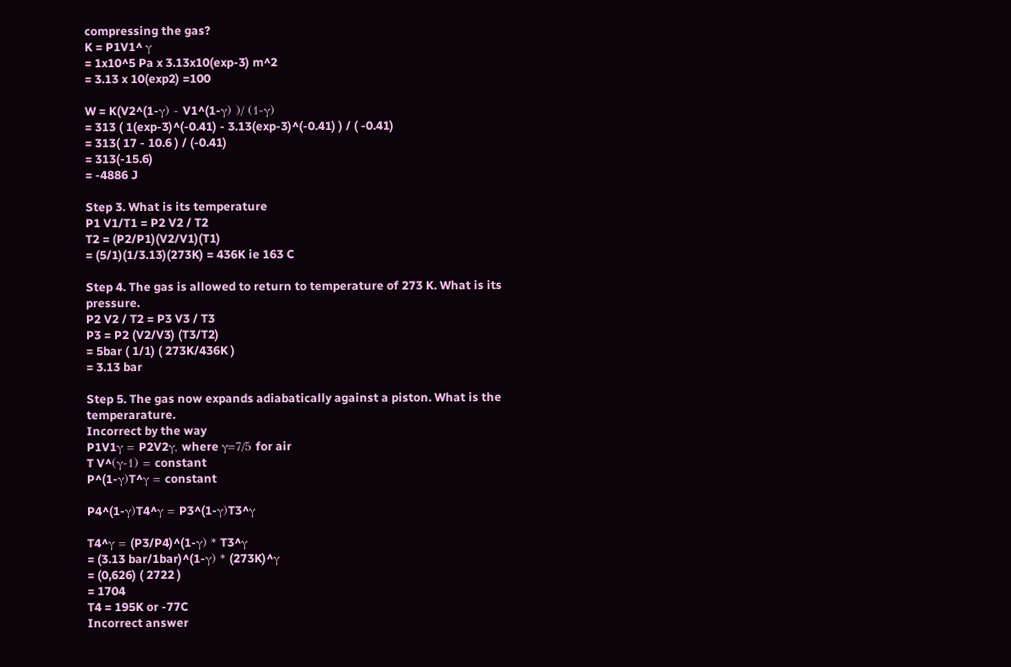compressing the gas?
K = P1V1^ γ
= 1x10^5 Pa x 3.13x10(exp-3) m^2
= 3.13 x 10(exp2) =100

W = K(V2^(1-γ) - V1^(1-γ) )/ (1-γ)
= 313 ( 1(exp-3)^(-0.41) - 3.13(exp-3)^(-0.41) ) / ( -0.41)
= 313( 17 - 10.6 ) / (-0.41)
= 313(-15.6)
= -4886 J

Step 3. What is its temperature
P1 V1/T1 = P2 V2 / T2
T2 = (P2/P1)(V2/V1)(T1)
= (5/1)(1/3.13)(273K) = 436K ie 163 C

Step 4. The gas is allowed to return to temperature of 273 K. What is its pressure.
P2 V2 / T2 = P3 V3 / T3
P3 = P2 (V2/V3) (T3/T2)
= 5bar ( 1/1) ( 273K/436K )
= 3.13 bar

Step 5. The gas now expands adiabatically against a piston. What is the temperarature.
Incorrect by the way
P1V1γ = P2V2γ, where γ=7/5 for air
T V^(γ-1) = constant
P^(1-γ)T^γ = constant

P4^(1-γ)T4^γ = P3^(1-γ)T3^γ

T4^γ = (P3/P4)^(1-γ) * T3^γ
= (3.13 bar/1bar)^(1-γ) * (273K)^γ
= (0,626) ( 2722 )
= 1704
T4 = 195K or -77C
Incorrect answer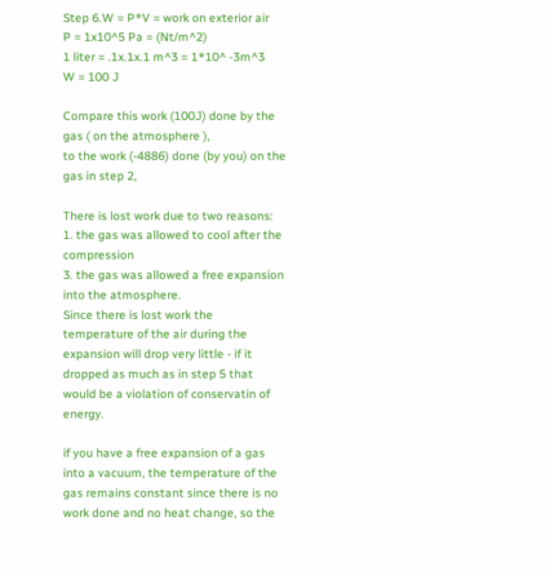Step 6.W = P*V = work on exterior air
P = 1x10^5 Pa = (Nt/m^2)
1 liter = .1x.1x.1 m^3 = 1*10^ -3m^3
W = 100 J

Compare this work (100J) done by the gas ( on the atmosphere ),
to the work (-4886) done (by you) on the gas in step 2,

There is lost work due to two reasons:
1. the gas was allowed to cool after the compression
3. the gas was allowed a free expansion into the atmosphere.
Since there is lost work the temperature of the air during the expansion will drop very little - if it dropped as much as in step 5 that would be a violation of conservatin of energy.

if you have a free expansion of a gas into a vacuum, the temperature of the gas remains constant since there is no work done and no heat change, so the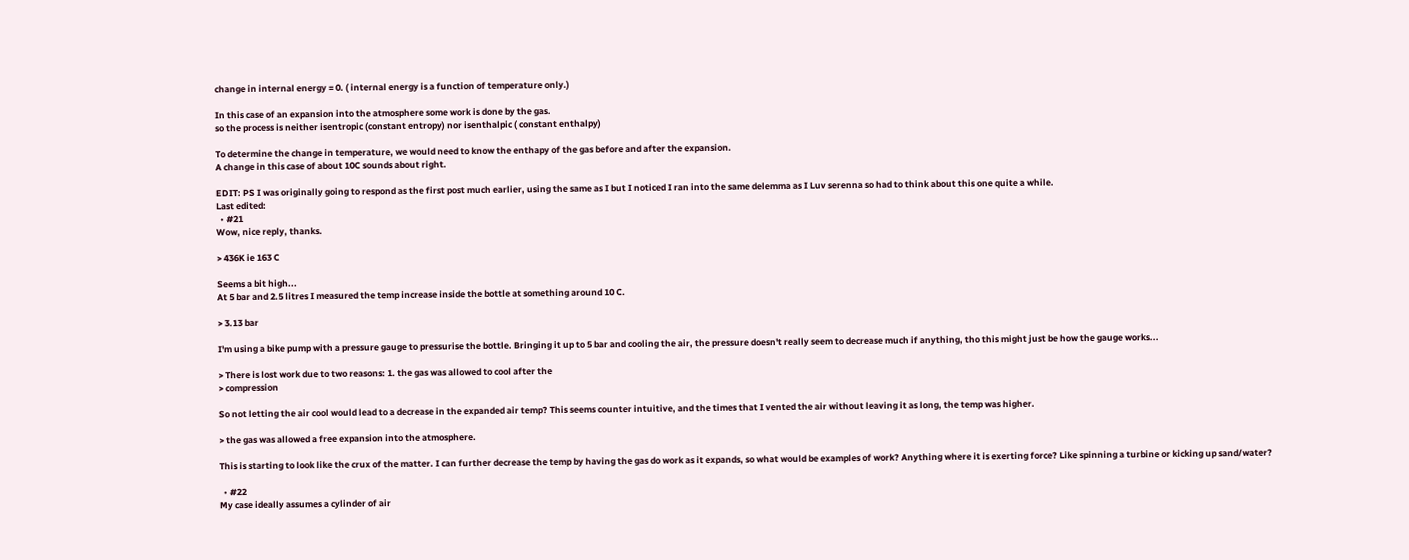change in internal energy = 0. ( internal energy is a function of temperature only.)

In this case of an expansion into the atmosphere some work is done by the gas.
so the process is neither isentropic (constant entropy) nor isenthalpic ( constant enthalpy)

To determine the change in temperature, we would need to know the enthapy of the gas before and after the expansion.
A change in this case of about 10C sounds about right.

EDIT: PS I was originally going to respond as the first post much earlier, using the same as I but I noticed I ran into the same delemma as I Luv serenna so had to think about this one quite a while.
Last edited:
  • #21
Wow, nice reply, thanks.

> 436K ie 163 C

Seems a bit high...
At 5 bar and 2.5 litres I measured the temp increase inside the bottle at something around 10 C.

> 3.13 bar

I'm using a bike pump with a pressure gauge to pressurise the bottle. Bringing it up to 5 bar and cooling the air, the pressure doesn't really seem to decrease much if anything, tho this might just be how the gauge works...

> There is lost work due to two reasons: 1. the gas was allowed to cool after the
> compression

So not letting the air cool would lead to a decrease in the expanded air temp? This seems counter intuitive, and the times that I vented the air without leaving it as long, the temp was higher.

> the gas was allowed a free expansion into the atmosphere.

This is starting to look like the crux of the matter. I can further decrease the temp by having the gas do work as it expands, so what would be examples of work? Anything where it is exerting force? Like spinning a turbine or kicking up sand/water?

  • #22
My case ideally assumes a cylinder of air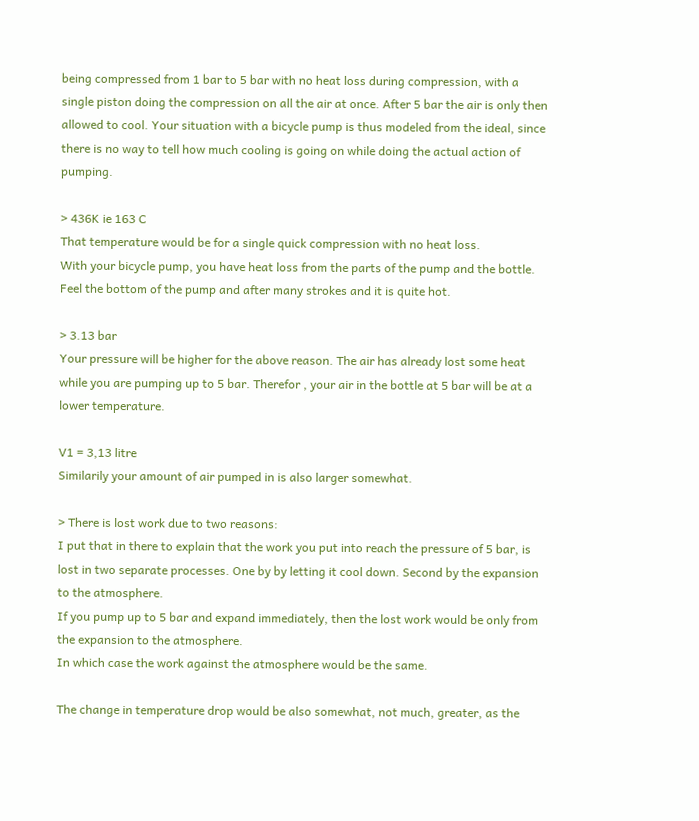being compressed from 1 bar to 5 bar with no heat loss during compression, with a single piston doing the compression on all the air at once. After 5 bar the air is only then allowed to cool. Your situation with a bicycle pump is thus modeled from the ideal, since there is no way to tell how much cooling is going on while doing the actual action of pumping.

> 436K ie 163 C
That temperature would be for a single quick compression with no heat loss.
With your bicycle pump, you have heat loss from the parts of the pump and the bottle. Feel the bottom of the pump and after many strokes and it is quite hot.

> 3.13 bar
Your pressure will be higher for the above reason. The air has already lost some heat while you are pumping up to 5 bar. Therefor , your air in the bottle at 5 bar will be at a lower temperature.

V1 = 3,13 litre
Similarily your amount of air pumped in is also larger somewhat.

> There is lost work due to two reasons:
I put that in there to explain that the work you put into reach the pressure of 5 bar, is lost in two separate processes. One by by letting it cool down. Second by the expansion to the atmosphere.
If you pump up to 5 bar and expand immediately, then the lost work would be only from the expansion to the atmosphere.
In which case the work against the atmosphere would be the same.

The change in temperature drop would be also somewhat, not much, greater, as the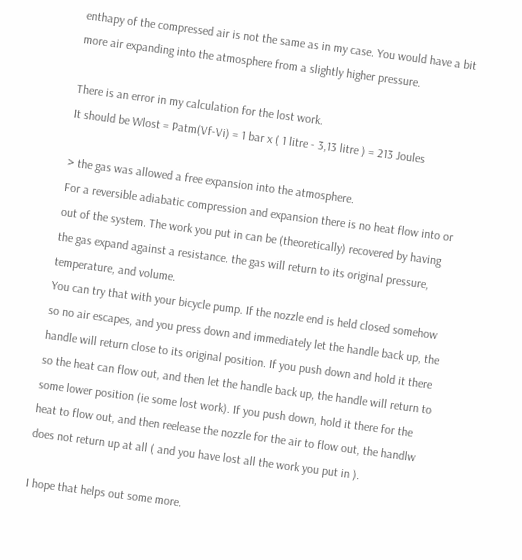enthapy of the compressed air is not the same as in my case. You would have a bit more air expanding into the atmosphere from a slightly higher pressure.

There is an error in my calculation for the lost work.
It should be Wlost = Patm(Vf-Vi) = 1 bar x ( 1 litre - 3,13 litre ) = 213 Joules

> the gas was allowed a free expansion into the atmosphere.
For a reversible adiabatic compression and expansion there is no heat flow into or out of the system. The work you put in can be (theoretically) recovered by having the gas expand against a resistance. the gas will return to its original pressure, temperature, and volume.
You can try that with your bicycle pump. If the nozzle end is held closed somehow so no air escapes, and you press down and immediately let the handle back up, the handle will return close to its original position. If you push down and hold it there so the heat can flow out, and then let the handle back up, the handle will return to some lower position (ie some lost work). If you push down, hold it there for the heat to flow out, and then reelease the nozzle for the air to flow out, the handlw does not return up at all ( and you have lost all the work you put in ).

I hope that helps out some more.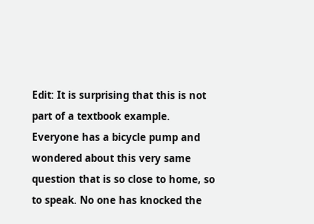Edit: It is surprising that this is not part of a textbook example. Everyone has a bicycle pump and wondered about this very same question that is so close to home, so to speak. No one has knocked the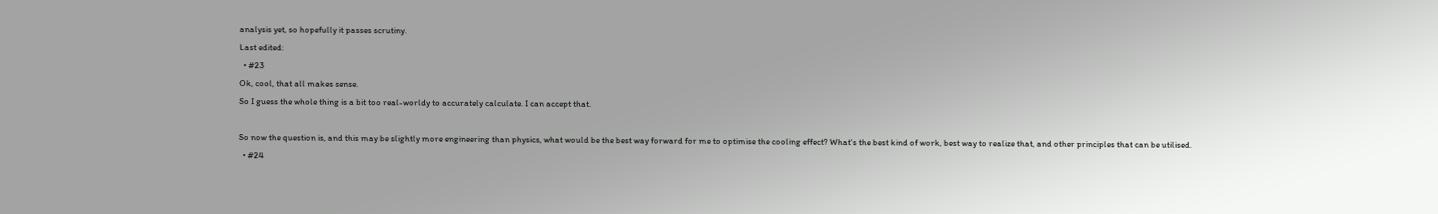analysis yet, so hopefully it passes scrutiny.
Last edited:
  • #23
Ok, cool, that all makes sense.
So I guess the whole thing is a bit too real-worldy to accurately calculate. I can accept that.

So now the question is, and this may be slightly more engineering than physics, what would be the best way forward for me to optimise the cooling effect? What's the best kind of work, best way to realize that, and other principles that can be utilised.
  • #24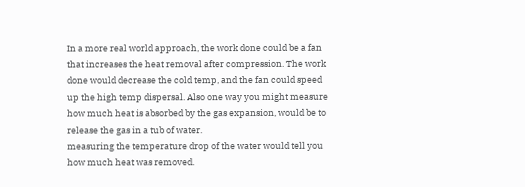In a more real world approach, the work done could be a fan that increases the heat removal after compression. The work done would decrease the cold temp, and the fan could speed up the high temp dispersal. Also one way you might measure how much heat is absorbed by the gas expansion, would be to release the gas in a tub of water.
measuring the temperature drop of the water would tell you how much heat was removed.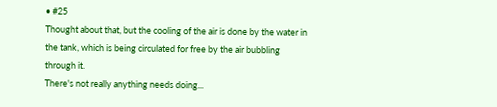• #25
Thought about that, but the cooling of the air is done by the water in the tank, which is being circulated for free by the air bubbling through it.
There's not really anything needs doing...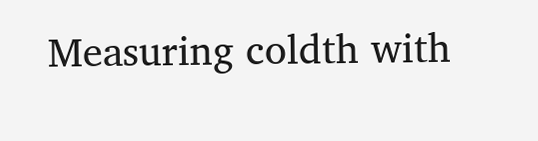Measuring coldth with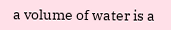a volume of water is a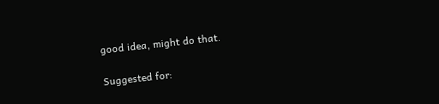good idea, might do that.

Suggested for: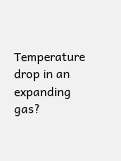Temperature drop in an expanding gas?